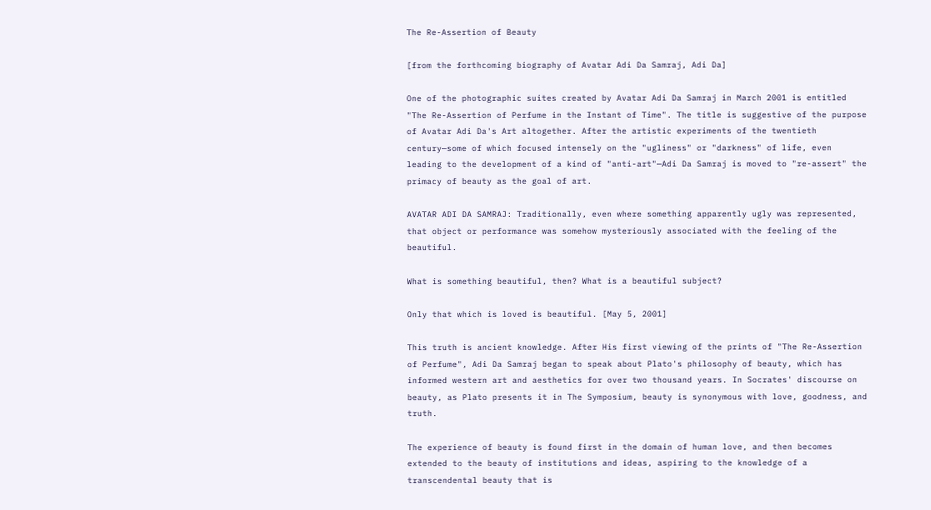The Re-Assertion of Beauty

[from the forthcoming biography of Avatar Adi Da Samraj, Adi Da]

One of the photographic suites created by Avatar Adi Da Samraj in March 2001 is entitled "The Re-Assertion of Perfume in the Instant of Time". The title is suggestive of the purpose of Avatar Adi Da's Art altogether. After the artistic experiments of the twentieth century—some of which focused intensely on the "ugliness" or "darkness" of life, even leading to the development of a kind of "anti-art"—Adi Da Samraj is moved to "re-assert" the primacy of beauty as the goal of art.

AVATAR ADI DA SAMRAJ: Traditionally, even where something apparently ugly was represented, that object or performance was somehow mysteriously associated with the feeling of the beautiful.

What is something beautiful, then? What is a beautiful subject?

Only that which is loved is beautiful. [May 5, 2001]

This truth is ancient knowledge. After His first viewing of the prints of "The Re-Assertion of Perfume", Adi Da Samraj began to speak about Plato's philosophy of beauty, which has informed western art and aesthetics for over two thousand years. In Socrates' discourse on beauty, as Plato presents it in The Symposium, beauty is synonymous with love, goodness, and truth.

The experience of beauty is found first in the domain of human love, and then becomes extended to the beauty of institutions and ideas, aspiring to the knowledge of a transcendental beauty that is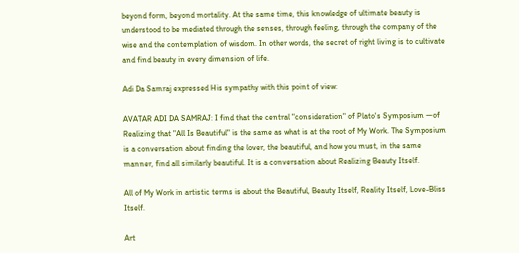beyond form, beyond mortality. At the same time, this knowledge of ultimate beauty is understood to be mediated through the senses, through feeling, through the company of the wise and the contemplation of wisdom. In other words, the secret of right living is to cultivate and find beauty in every dimension of life.

Adi Da Samraj expressed His sympathy with this point of view:

AVATAR ADI DA SAMRAJ: I find that the central "consideration" of Plato's Symposium —of Realizing that "All Is Beautiful" is the same as what is at the root of My Work. The Symposium is a conversation about finding the lover, the beautiful, and how you must, in the same manner, find all similarly beautiful. It is a conversation about Realizing Beauty Itself.

All of My Work in artistic terms is about the Beautiful, Beauty Itself, Reality Itself, Love-Bliss Itself.

Art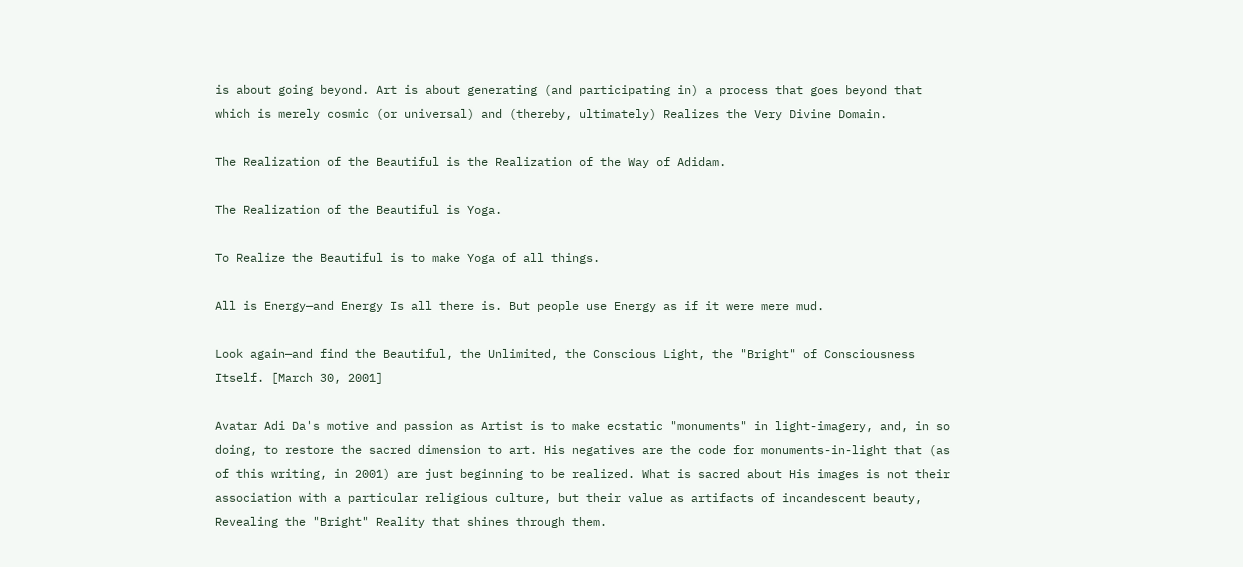is about going beyond. Art is about generating (and participating in) a process that goes beyond that which is merely cosmic (or universal) and (thereby, ultimately) Realizes the Very Divine Domain.

The Realization of the Beautiful is the Realization of the Way of Adidam.

The Realization of the Beautiful is Yoga.

To Realize the Beautiful is to make Yoga of all things.

All is Energy—and Energy Is all there is. But people use Energy as if it were mere mud.

Look again—and find the Beautiful, the Unlimited, the Conscious Light, the "Bright" of Consciousness Itself. [March 30, 2001]

Avatar Adi Da's motive and passion as Artist is to make ecstatic "monuments" in light-imagery, and, in so doing, to restore the sacred dimension to art. His negatives are the code for monuments-in-light that (as of this writing, in 2001) are just beginning to be realized. What is sacred about His images is not their association with a particular religious culture, but their value as artifacts of incandescent beauty, Revealing the "Bright" Reality that shines through them.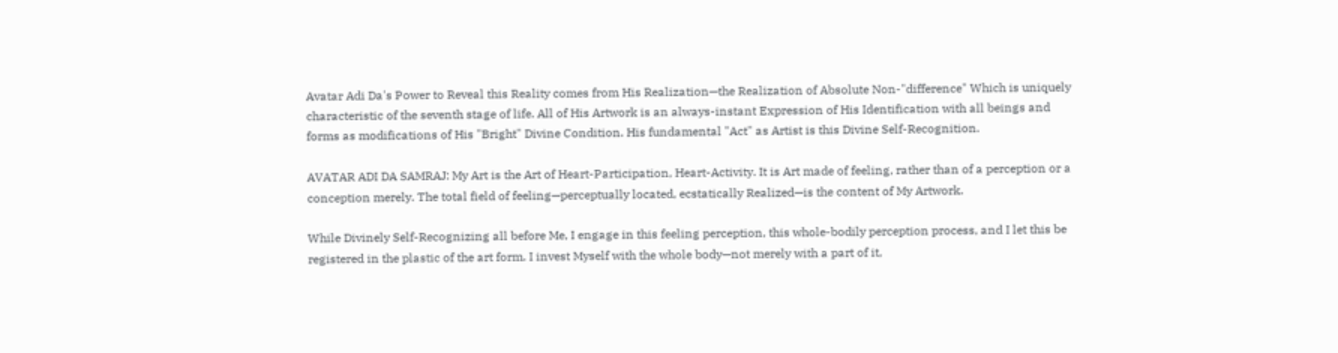Avatar Adi Da's Power to Reveal this Reality comes from His Realization—the Realization of Absolute Non-"difference" Which is uniquely characteristic of the seventh stage of life. All of His Artwork is an always-instant Expression of His Identification with all beings and forms as modifications of His "Bright" Divine Condition. His fundamental "Act" as Artist is this Divine Self-Recognition.

AVATAR ADI DA SAMRAJ: My Art is the Art of Heart-Participation, Heart-Activity. It is Art made of feeling, rather than of a perception or a conception merely. The total field of feeling—perceptually located, ecstatically Realized—is the content of My Artwork.

While Divinely Self-Recognizing all before Me, I engage in this feeling perception, this whole-bodily perception process, and I let this be registered in the plastic of the art form. I invest Myself with the whole body—not merely with a part of it,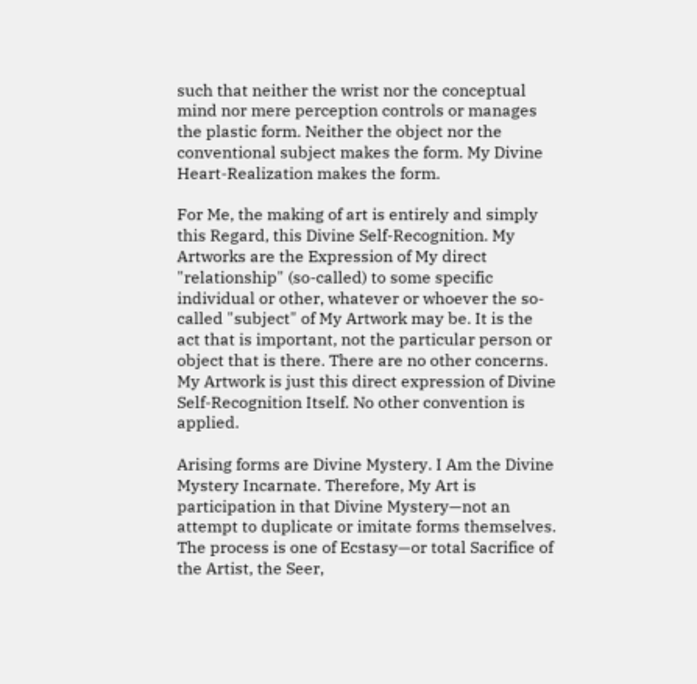such that neither the wrist nor the conceptual mind nor mere perception controls or manages the plastic form. Neither the object nor the conventional subject makes the form. My Divine Heart-Realization makes the form.

For Me, the making of art is entirely and simply this Regard, this Divine Self-Recognition. My Artworks are the Expression of My direct "relationship" (so-called) to some specific individual or other, whatever or whoever the so-called "subject" of My Artwork may be. It is the act that is important, not the particular person or object that is there. There are no other concerns. My Artwork is just this direct expression of Divine Self-Recognition Itself. No other convention is applied.

Arising forms are Divine Mystery. I Am the Divine Mystery Incarnate. Therefore, My Art is participation in that Divine Mystery—not an attempt to duplicate or imitate forms themselves. The process is one of Ecstasy—or total Sacrifice of the Artist, the Seer,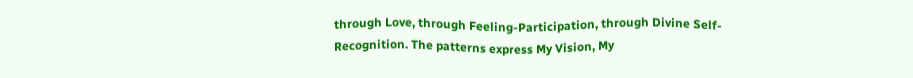through Love, through Feeling-Participation, through Divine Self-Recognition. The patterns express My Vision, My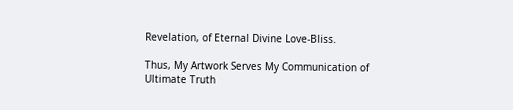Revelation, of Eternal Divine Love-Bliss.

Thus, My Artwork Serves My Communication of Ultimate Truth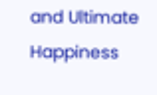and Ultimate Happiness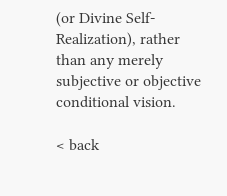(or Divine Self-Realization), rather than any merely subjective or objective conditional vision.

< back